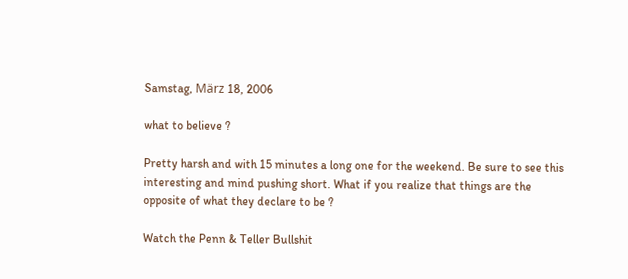Samstag, März 18, 2006

what to believe ?

Pretty harsh and with 15 minutes a long one for the weekend. Be sure to see this interesting and mind pushing short. What if you realize that things are the opposite of what they declare to be ?

Watch the Penn & Teller Bullshit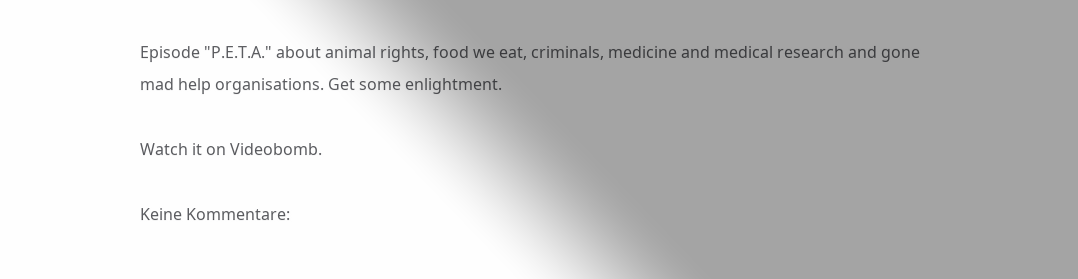Episode "P.E.T.A." about animal rights, food we eat, criminals, medicine and medical research and gone mad help organisations. Get some enlightment.

Watch it on Videobomb.

Keine Kommentare: